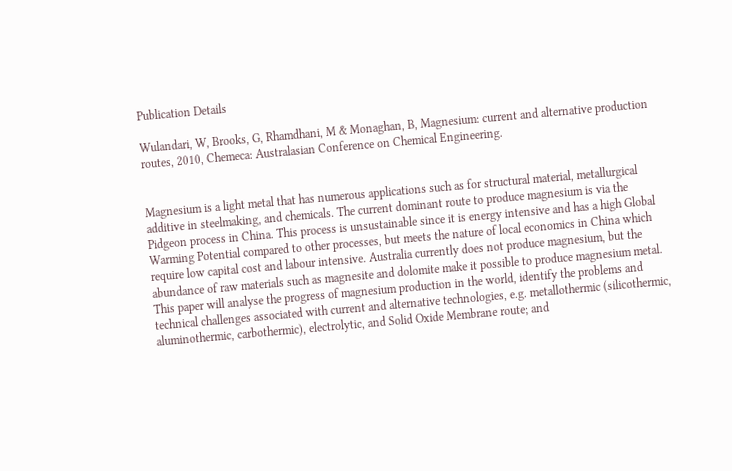Publication Details

Wulandari, W, Brooks, G, Rhamdhani, M & Monaghan, B, Magnesium: current and alternative production routes, 2010, Chemeca: Australasian Conference on Chemical Engineering.


Magnesium is a light metal that has numerous applications such as for structural material, metallurgical additive in steelmaking, and chemicals. The current dominant route to produce magnesium is via the Pidgeon process in China. This process is unsustainable since it is energy intensive and has a high Global Warming Potential compared to other processes, but meets the nature of local economics in China which require low capital cost and labour intensive. Australia currently does not produce magnesium, but the abundance of raw materials such as magnesite and dolomite make it possible to produce magnesium metal. This paper will analyse the progress of magnesium production in the world, identify the problems and technical challenges associated with current and alternative technologies, e.g. metallothermic (silicothermic, aluminothermic, carbothermic), electrolytic, and Solid Oxide Membrane route; and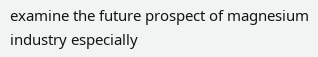examine the future prospect of magnesium industry especially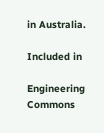in Australia.

Included in

Engineering Commons